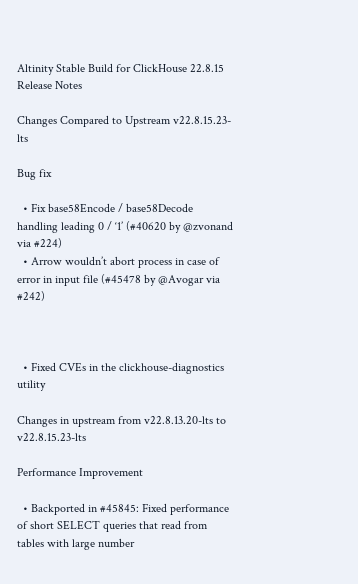Altinity Stable Build for ClickHouse 22.8.15 Release Notes

Changes Compared to Upstream v22.8.15.23-lts

Bug fix

  • Fix base58Encode / base58Decode handling leading 0 / ‘1’ (#40620 by @zvonand via #224)
  • Arrow wouldn’t abort process in case of error in input file (#45478 by @Avogar via #242)



  • Fixed CVEs in the clickhouse-diagnostics utility

Changes in upstream from v22.8.13.20-lts to v22.8.15.23-lts

Performance Improvement

  • Backported in #45845: Fixed performance of short SELECT queries that read from tables with large number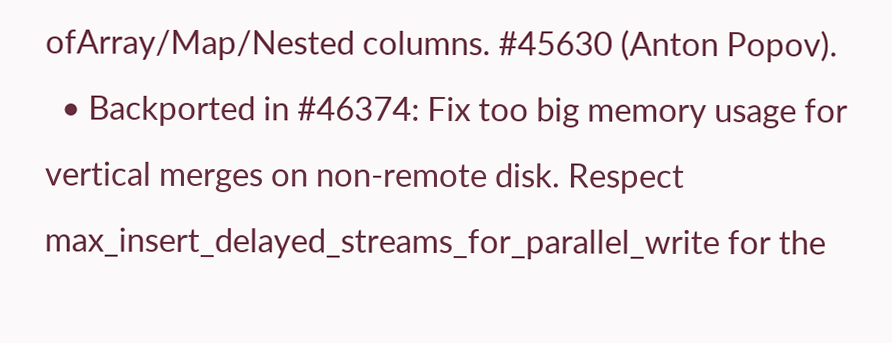ofArray/Map/Nested columns. #45630 (Anton Popov).
  • Backported in #46374: Fix too big memory usage for vertical merges on non-remote disk. Respect max_insert_delayed_streams_for_parallel_write for the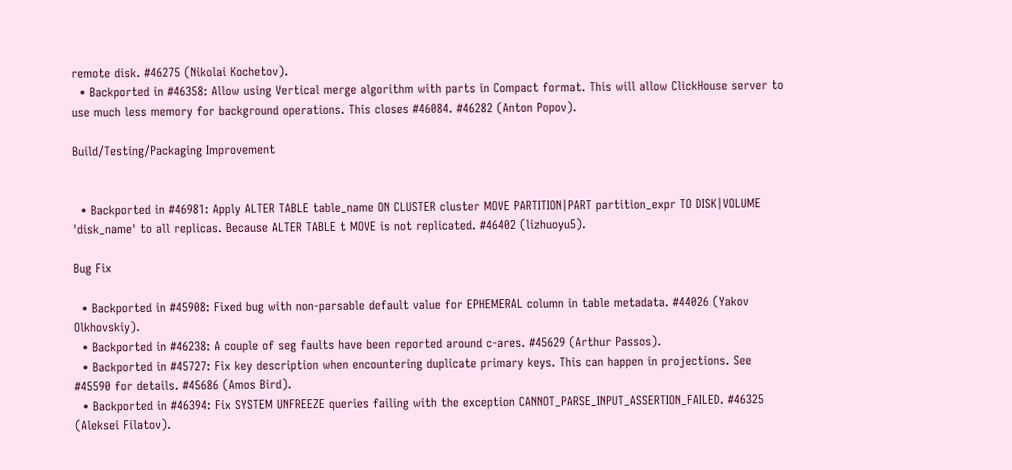remote disk. #46275 (Nikolai Kochetov).
  • Backported in #46358: Allow using Vertical merge algorithm with parts in Compact format. This will allow ClickHouse server to use much less memory for background operations. This closes #46084. #46282 (Anton Popov).

Build/Testing/Packaging Improvement


  • Backported in #46981: Apply ALTER TABLE table_name ON CLUSTER cluster MOVE PARTITION|PART partition_expr TO DISK|VOLUME 'disk_name' to all replicas. Because ALTER TABLE t MOVE is not replicated. #46402 (lizhuoyu5).

Bug Fix

  • Backported in #45908: Fixed bug with non-parsable default value for EPHEMERAL column in table metadata. #44026 (Yakov Olkhovskiy).
  • Backported in #46238: A couple of seg faults have been reported around c-ares. #45629 (Arthur Passos).
  • Backported in #45727: Fix key description when encountering duplicate primary keys. This can happen in projections. See #45590 for details. #45686 (Amos Bird).
  • Backported in #46394: Fix SYSTEM UNFREEZE queries failing with the exception CANNOT_PARSE_INPUT_ASSERTION_FAILED. #46325 (Aleksei Filatov).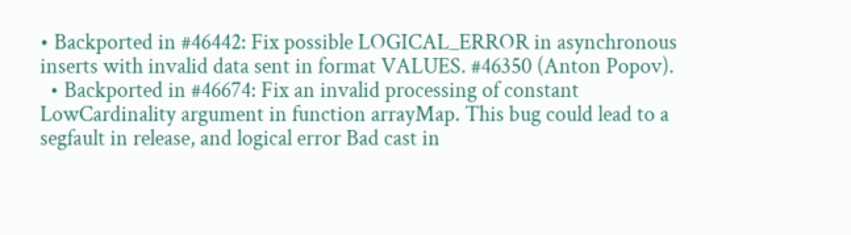• Backported in #46442: Fix possible LOGICAL_ERROR in asynchronous inserts with invalid data sent in format VALUES. #46350 (Anton Popov).
  • Backported in #46674: Fix an invalid processing of constant LowCardinality argument in function arrayMap. This bug could lead to a segfault in release, and logical error Bad cast in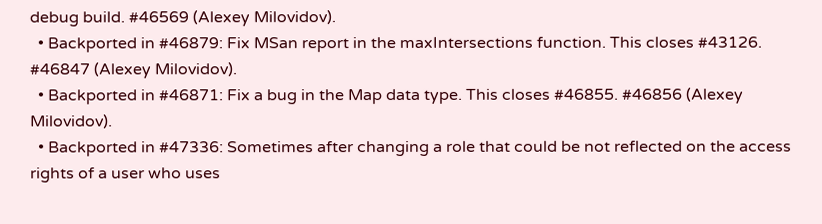debug build. #46569 (Alexey Milovidov).
  • Backported in #46879: Fix MSan report in the maxIntersections function. This closes #43126. #46847 (Alexey Milovidov).
  • Backported in #46871: Fix a bug in the Map data type. This closes #46855. #46856 (Alexey Milovidov).
  • Backported in #47336: Sometimes after changing a role that could be not reflected on the access rights of a user who uses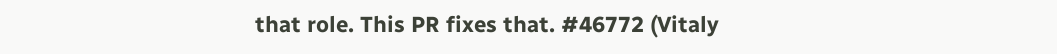that role. This PR fixes that. #46772 (Vitaly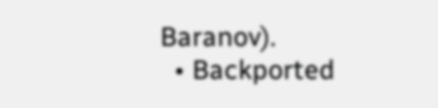Baranov).
  • Backported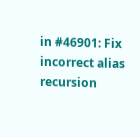in #46901: Fix incorrect alias recursion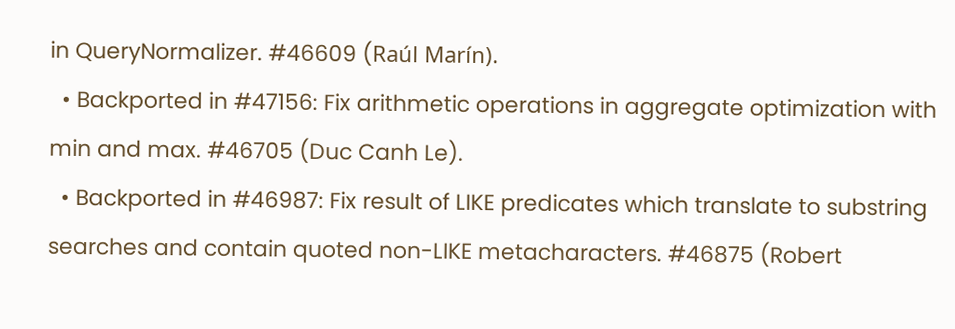in QueryNormalizer. #46609 (Raúl Marín).
  • Backported in #47156: Fix arithmetic operations in aggregate optimization with min and max. #46705 (Duc Canh Le).
  • Backported in #46987: Fix result of LIKE predicates which translate to substring searches and contain quoted non-LIKE metacharacters. #46875 (Robert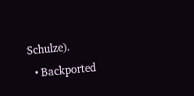Schulze).
  • Backported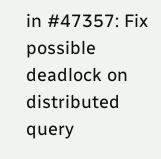in #47357: Fix possible deadlock on distributed query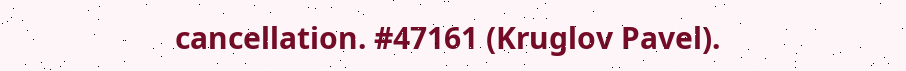cancellation. #47161 (Kruglov Pavel).